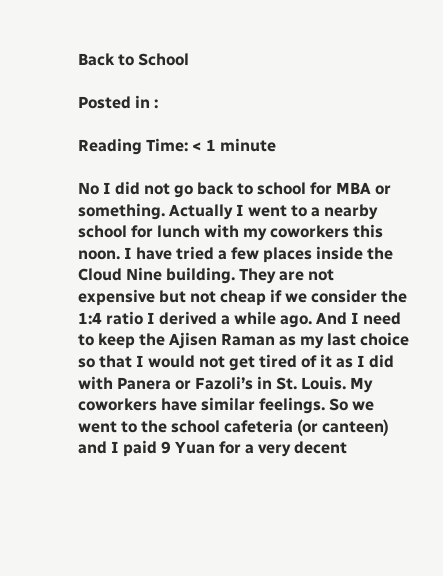Back to School

Posted in :

Reading Time: < 1 minute

No I did not go back to school for MBA or something. Actually I went to a nearby school for lunch with my coworkers this noon. I have tried a few places inside the Cloud Nine building. They are not expensive but not cheap if we consider the 1:4 ratio I derived a while ago. And I need to keep the Ajisen Raman as my last choice so that I would not get tired of it as I did with Panera or Fazoli’s in St. Louis. My coworkers have similar feelings. So we went to the school cafeteria (or canteen) and I paid 9 Yuan for a very decent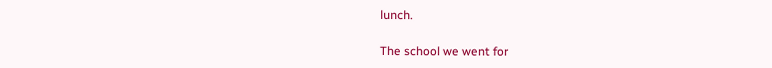lunch.

The school we went for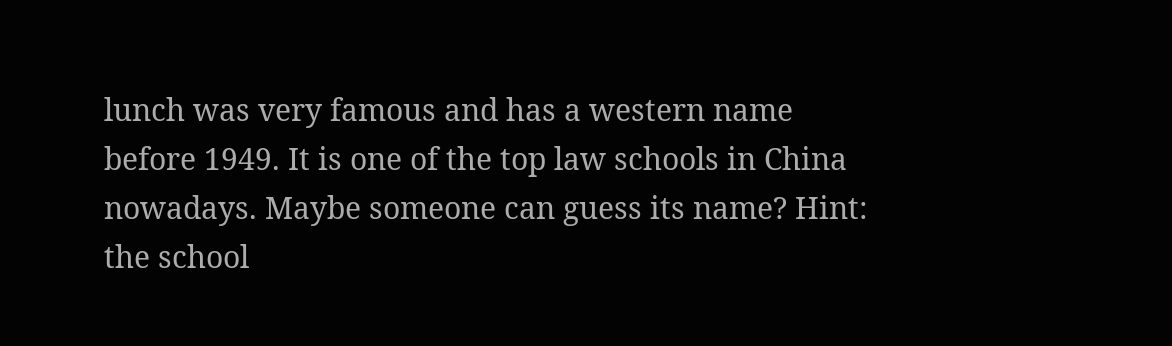lunch was very famous and has a western name before 1949. It is one of the top law schools in China nowadays. Maybe someone can guess its name? Hint: the school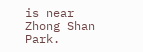is near Zhong Shan Park.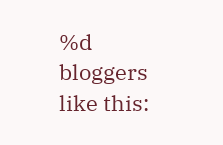%d bloggers like this: